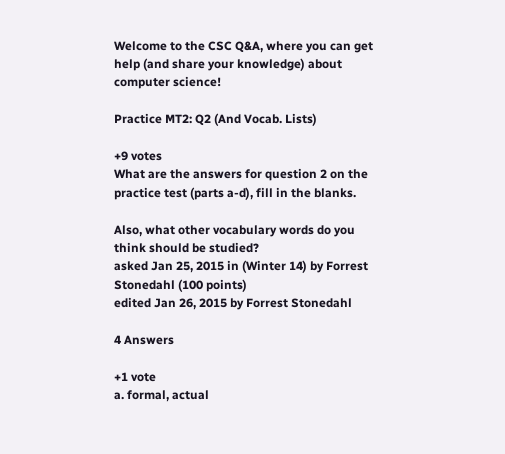Welcome to the CSC Q&A, where you can get help (and share your knowledge) about computer science!

Practice MT2: Q2 (And Vocab. Lists)

+9 votes
What are the answers for question 2 on the practice test (parts a-d), fill in the blanks.

Also, what other vocabulary words do you think should be studied?
asked Jan 25, 2015 in (Winter 14) by Forrest Stonedahl (100 points)
edited Jan 26, 2015 by Forrest Stonedahl

4 Answers

+1 vote
a. formal, actual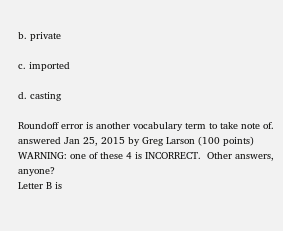b. private

c. imported

d. casting

Roundoff error is another vocabulary term to take note of.
answered Jan 25, 2015 by Greg Larson (100 points)
WARNING: one of these 4 is INCORRECT.  Other answers, anyone?
Letter B is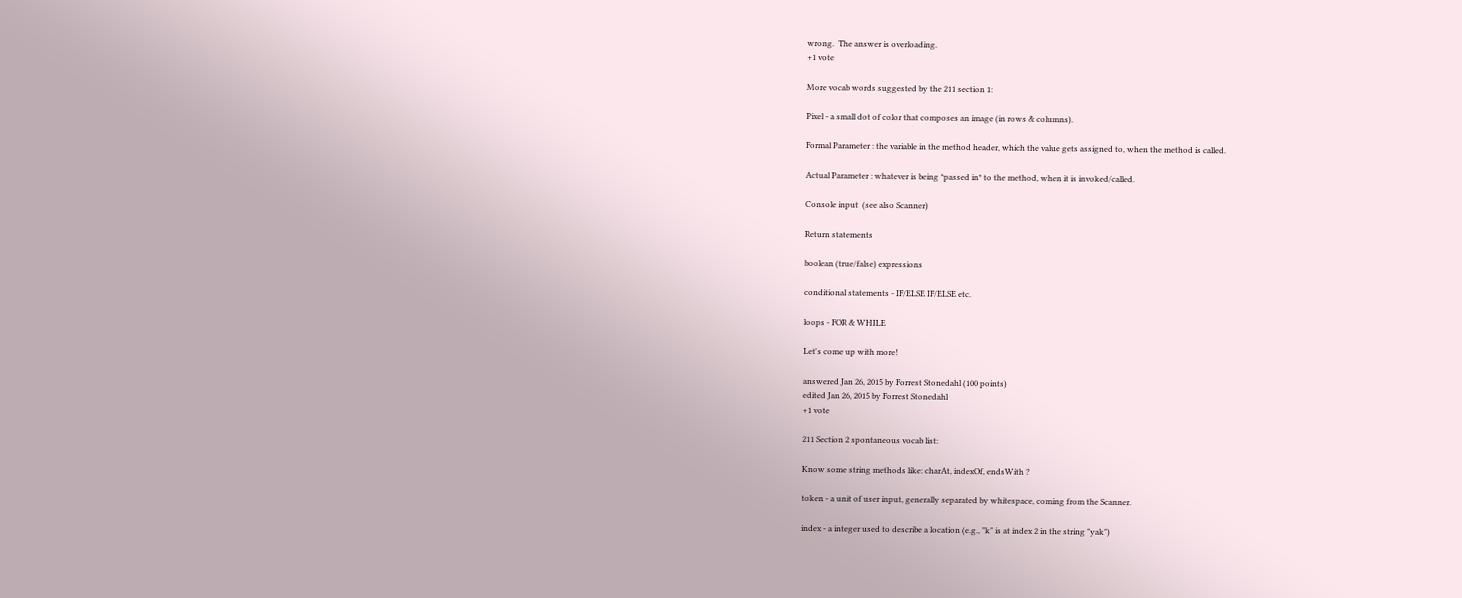wrong.  The answer is overloading.
+1 vote

More vocab words suggested by the 211 section 1:

Pixel - a small dot of color that composes an image (in rows & columns).

Formal Parameter : the variable in the method header, which the value gets assigned to, when the method is called.

Actual Parameter : whatever is being *passed in* to the method, when it is invoked/called.

Console input  (see also Scanner)

Return statements

boolean (true/false) expressions

conditional statements - IF/ELSE IF/ELSE etc.

loops - FOR & WHILE

Let's come up with more!

answered Jan 26, 2015 by Forrest Stonedahl (100 points)
edited Jan 26, 2015 by Forrest Stonedahl
+1 vote

211 Section 2 spontaneous vocab list:

Know some string methods like: charAt, indexOf, endsWith ?

token - a unit of user input, generally separated by whitespace, coming from the Scanner.

index - a integer used to describe a location (e.g., "k" is at index 2 in the string "yak")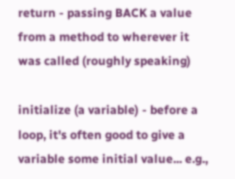return - passing BACK a value from a method to wherever it was called (roughly speaking)

initialize (a variable) - before a loop, it's often good to give a variable some initial value... e.g.,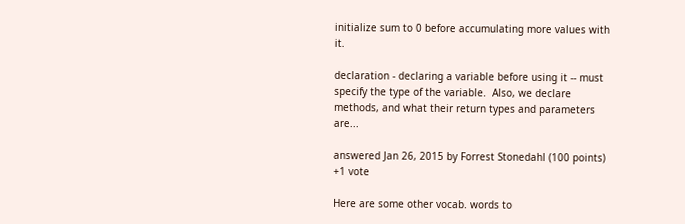initialize sum to 0 before accumulating more values with it.

declaration - declaring a variable before using it -- must specify the type of the variable.  Also, we declare methods, and what their return types and parameters are...

answered Jan 26, 2015 by Forrest Stonedahl (100 points)
+1 vote

Here are some other vocab. words to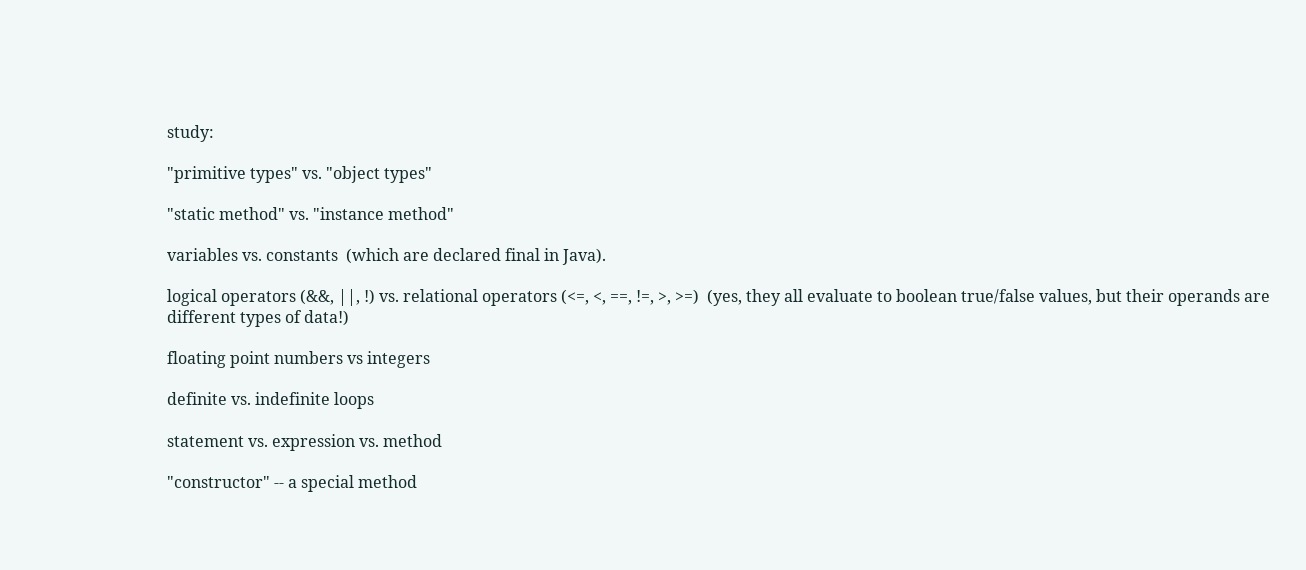study:

"primitive types" vs. "object types"

"static method" vs. "instance method"

variables vs. constants  (which are declared final in Java).

logical operators (&&, ||, !) vs. relational operators (<=, <, ==, !=, >, >=)  (yes, they all evaluate to boolean true/false values, but their operands are different types of data!)

floating point numbers vs integers

definite vs. indefinite loops

statement vs. expression vs. method

"constructor" -- a special method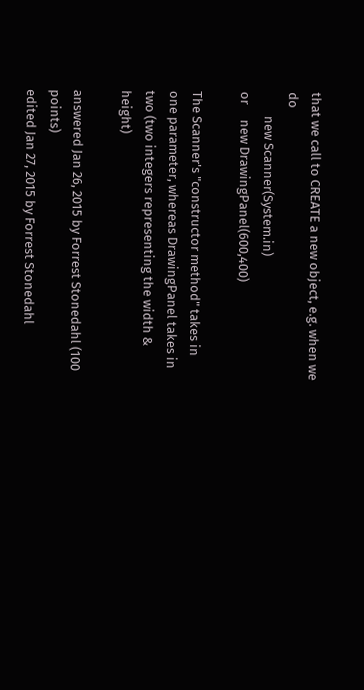that we call to CREATE a new object, e.g. when we do
        new Scanner(System.in)
or     new DrawingPanel(600,400)

The Scanner's "constructor method" takes in one parameter, whereas DrawingPanel takes in two (two integers representing the width & height)

answered Jan 26, 2015 by Forrest Stonedahl (100 points)
edited Jan 27, 2015 by Forrest Stonedahl